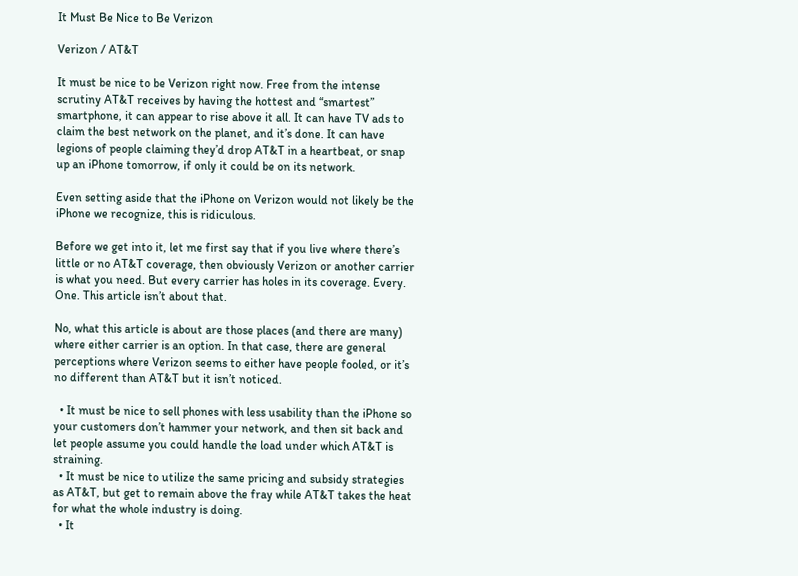It Must Be Nice to Be Verizon

Verizon / AT&T

It must be nice to be Verizon right now. Free from the intense scrutiny AT&T receives by having the hottest and “smartest” smartphone, it can appear to rise above it all. It can have TV ads to claim the best network on the planet, and it’s done. It can have legions of people claiming they’d drop AT&T in a heartbeat, or snap up an iPhone tomorrow, if only it could be on its network.

Even setting aside that the iPhone on Verizon would not likely be the iPhone we recognize, this is ridiculous.

Before we get into it, let me first say that if you live where there’s little or no AT&T coverage, then obviously Verizon or another carrier is what you need. But every carrier has holes in its coverage. Every. One. This article isn’t about that.

No, what this article is about are those places (and there are many) where either carrier is an option. In that case, there are general perceptions where Verizon seems to either have people fooled, or it’s no different than AT&T but it isn’t noticed.

  • It must be nice to sell phones with less usability than the iPhone so your customers don’t hammer your network, and then sit back and let people assume you could handle the load under which AT&T is straining.
  • It must be nice to utilize the same pricing and subsidy strategies as AT&T, but get to remain above the fray while AT&T takes the heat for what the whole industry is doing.
  • It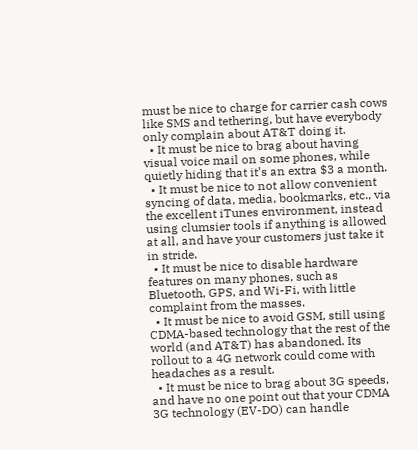must be nice to charge for carrier cash cows like SMS and tethering, but have everybody only complain about AT&T doing it.
  • It must be nice to brag about having visual voice mail on some phones, while quietly hiding that it’s an extra $3 a month.
  • It must be nice to not allow convenient syncing of data, media, bookmarks, etc., via the excellent iTunes environment, instead using clumsier tools if anything is allowed at all, and have your customers just take it in stride.
  • It must be nice to disable hardware features on many phones, such as Bluetooth, GPS, and Wi-Fi, with little complaint from the masses.
  • It must be nice to avoid GSM, still using CDMA-based technology that the rest of the world (and AT&T) has abandoned. Its rollout to a 4G network could come with headaches as a result.
  • It must be nice to brag about 3G speeds, and have no one point out that your CDMA 3G technology (EV-DO) can handle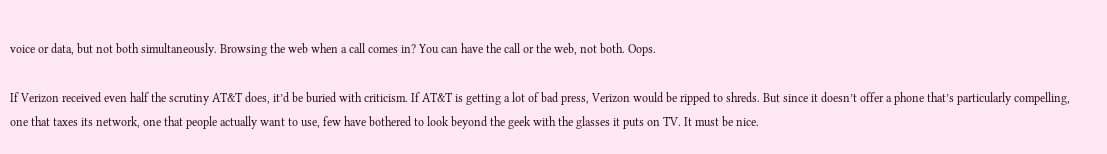voice or data, but not both simultaneously. Browsing the web when a call comes in? You can have the call or the web, not both. Oops.

If Verizon received even half the scrutiny AT&T does, it’d be buried with criticism. If AT&T is getting a lot of bad press, Verizon would be ripped to shreds. But since it doesn’t offer a phone that’s particularly compelling, one that taxes its network, one that people actually want to use, few have bothered to look beyond the geek with the glasses it puts on TV. It must be nice.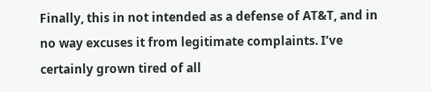Finally, this in not intended as a defense of AT&T, and in no way excuses it from legitimate complaints. I’ve certainly grown tired of all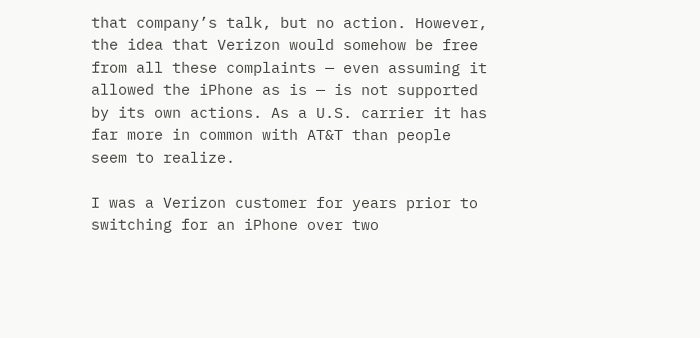that company’s talk, but no action. However, the idea that Verizon would somehow be free from all these complaints — even assuming it allowed the iPhone as is — is not supported by its own actions. As a U.S. carrier it has far more in common with AT&T than people seem to realize.

I was a Verizon customer for years prior to switching for an iPhone over two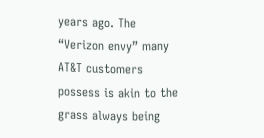years ago. The “Verizon envy” many AT&T customers possess is akin to the grass always being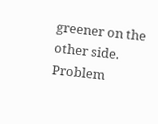greener on the other side. Problem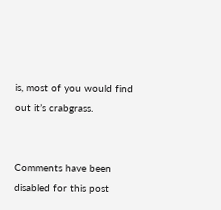is, most of you would find out it’s crabgrass.


Comments have been disabled for this post